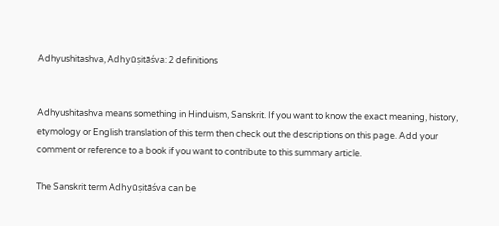Adhyushitashva, Adhyūṣitāśva: 2 definitions


Adhyushitashva means something in Hinduism, Sanskrit. If you want to know the exact meaning, history, etymology or English translation of this term then check out the descriptions on this page. Add your comment or reference to a book if you want to contribute to this summary article.

The Sanskrit term Adhyūṣitāśva can be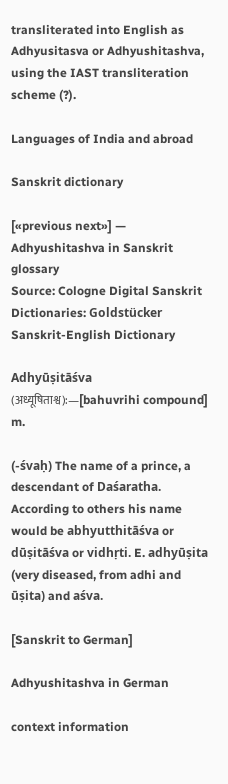transliterated into English as Adhyusitasva or Adhyushitashva, using the IAST transliteration scheme (?).

Languages of India and abroad

Sanskrit dictionary

[«previous next»] — Adhyushitashva in Sanskrit glossary
Source: Cologne Digital Sanskrit Dictionaries: Goldstücker Sanskrit-English Dictionary

Adhyūṣitāśva (अध्यूषिताश्व):—[bahuvrihi compound] m.

(-śvaḥ) The name of a prince, a descendant of Daśaratha. According to others his name would be abhyutthitāśva or dūṣitāśva or vidhṛti. E. adhyūṣita (very diseased, from adhi and ūṣita) and aśva.

[Sanskrit to German]

Adhyushitashva in German

context information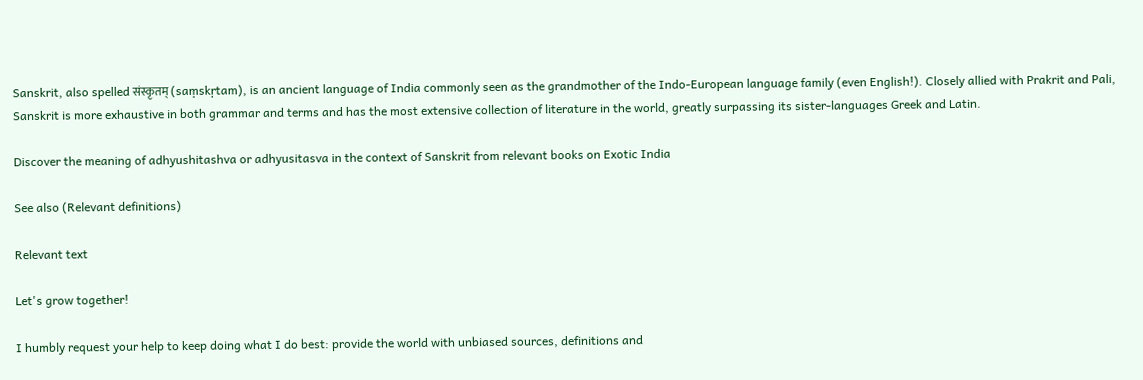Sanskrit, also spelled संस्कृतम् (saṃskṛtam), is an ancient language of India commonly seen as the grandmother of the Indo-European language family (even English!). Closely allied with Prakrit and Pali, Sanskrit is more exhaustive in both grammar and terms and has the most extensive collection of literature in the world, greatly surpassing its sister-languages Greek and Latin.

Discover the meaning of adhyushitashva or adhyusitasva in the context of Sanskrit from relevant books on Exotic India

See also (Relevant definitions)

Relevant text

Let's grow together!

I humbly request your help to keep doing what I do best: provide the world with unbiased sources, definitions and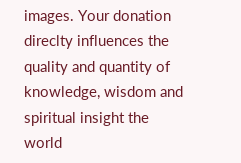images. Your donation direclty influences the quality and quantity of knowledge, wisdom and spiritual insight the world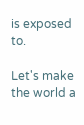is exposed to.

Let's make the world a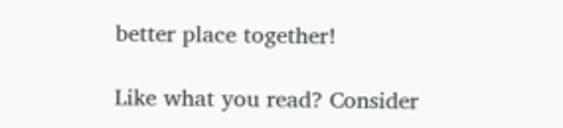better place together!

Like what you read? Consider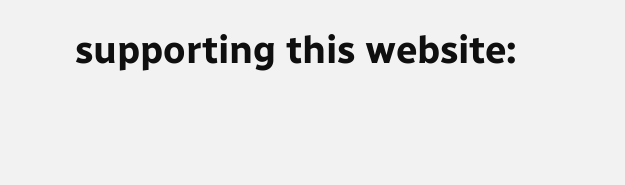supporting this website: